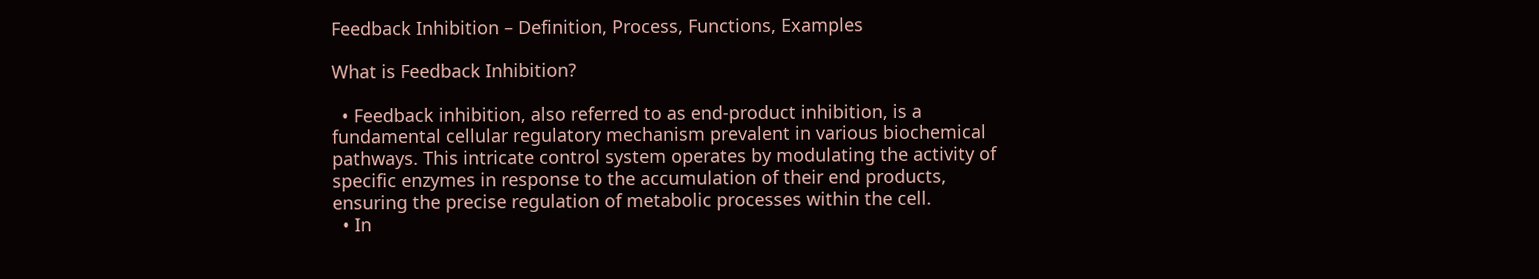Feedback Inhibition – Definition, Process, Functions, Examples

What is Feedback Inhibition?

  • Feedback inhibition, also referred to as end-product inhibition, is a fundamental cellular regulatory mechanism prevalent in various biochemical pathways. This intricate control system operates by modulating the activity of specific enzymes in response to the accumulation of their end products, ensuring the precise regulation of metabolic processes within the cell.
  • In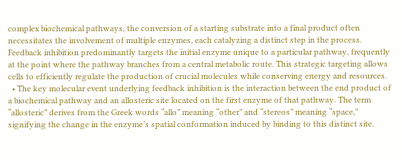complex biochemical pathways, the conversion of a starting substrate into a final product often necessitates the involvement of multiple enzymes, each catalyzing a distinct step in the process. Feedback inhibition predominantly targets the initial enzyme unique to a particular pathway, frequently at the point where the pathway branches from a central metabolic route. This strategic targeting allows cells to efficiently regulate the production of crucial molecules while conserving energy and resources.
  • The key molecular event underlying feedback inhibition is the interaction between the end product of a biochemical pathway and an allosteric site located on the first enzyme of that pathway. The term “allosteric” derives from the Greek words “allo” meaning “other” and “stereos” meaning “space,” signifying the change in the enzyme’s spatial conformation induced by binding to this distinct site.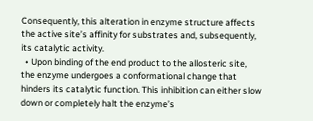Consequently, this alteration in enzyme structure affects the active site’s affinity for substrates and, subsequently, its catalytic activity.
  • Upon binding of the end product to the allosteric site, the enzyme undergoes a conformational change that hinders its catalytic function. This inhibition can either slow down or completely halt the enzyme’s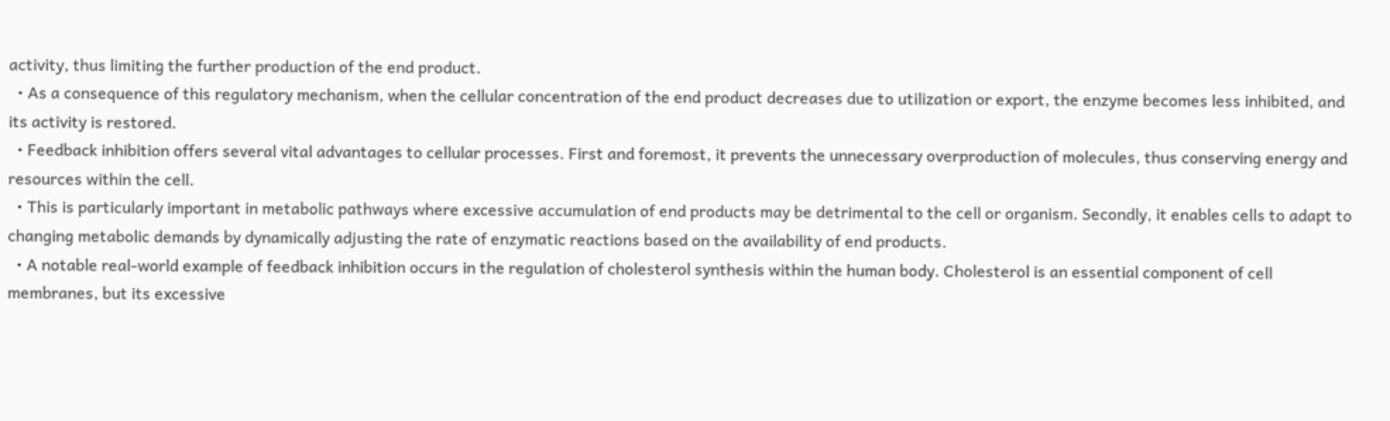activity, thus limiting the further production of the end product.
  • As a consequence of this regulatory mechanism, when the cellular concentration of the end product decreases due to utilization or export, the enzyme becomes less inhibited, and its activity is restored.
  • Feedback inhibition offers several vital advantages to cellular processes. First and foremost, it prevents the unnecessary overproduction of molecules, thus conserving energy and resources within the cell.
  • This is particularly important in metabolic pathways where excessive accumulation of end products may be detrimental to the cell or organism. Secondly, it enables cells to adapt to changing metabolic demands by dynamically adjusting the rate of enzymatic reactions based on the availability of end products.
  • A notable real-world example of feedback inhibition occurs in the regulation of cholesterol synthesis within the human body. Cholesterol is an essential component of cell membranes, but its excessive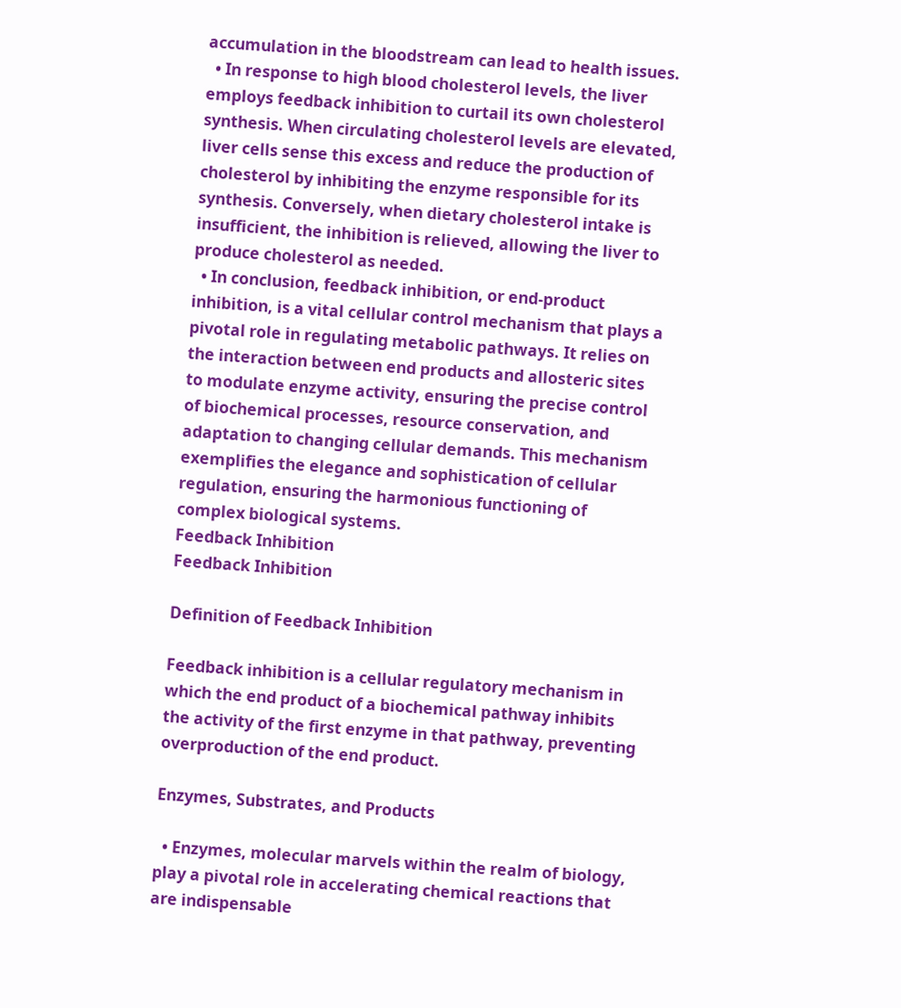accumulation in the bloodstream can lead to health issues.
  • In response to high blood cholesterol levels, the liver employs feedback inhibition to curtail its own cholesterol synthesis. When circulating cholesterol levels are elevated, liver cells sense this excess and reduce the production of cholesterol by inhibiting the enzyme responsible for its synthesis. Conversely, when dietary cholesterol intake is insufficient, the inhibition is relieved, allowing the liver to produce cholesterol as needed.
  • In conclusion, feedback inhibition, or end-product inhibition, is a vital cellular control mechanism that plays a pivotal role in regulating metabolic pathways. It relies on the interaction between end products and allosteric sites to modulate enzyme activity, ensuring the precise control of biochemical processes, resource conservation, and adaptation to changing cellular demands. This mechanism exemplifies the elegance and sophistication of cellular regulation, ensuring the harmonious functioning of complex biological systems.
Feedback Inhibition
Feedback Inhibition

Definition of Feedback Inhibition

Feedback inhibition is a cellular regulatory mechanism in which the end product of a biochemical pathway inhibits the activity of the first enzyme in that pathway, preventing overproduction of the end product.

Enzymes, Substrates, and Products

  • Enzymes, molecular marvels within the realm of biology, play a pivotal role in accelerating chemical reactions that are indispensable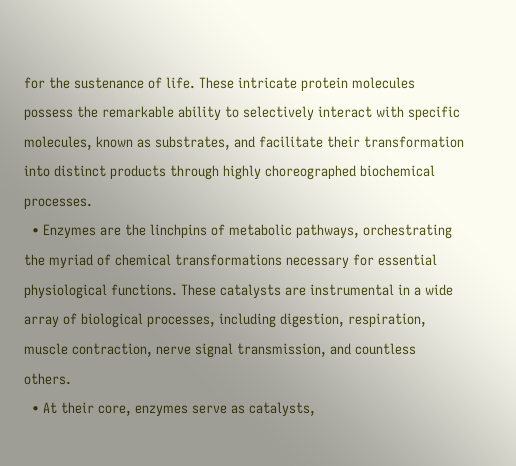for the sustenance of life. These intricate protein molecules possess the remarkable ability to selectively interact with specific molecules, known as substrates, and facilitate their transformation into distinct products through highly choreographed biochemical processes.
  • Enzymes are the linchpins of metabolic pathways, orchestrating the myriad of chemical transformations necessary for essential physiological functions. These catalysts are instrumental in a wide array of biological processes, including digestion, respiration, muscle contraction, nerve signal transmission, and countless others.
  • At their core, enzymes serve as catalysts,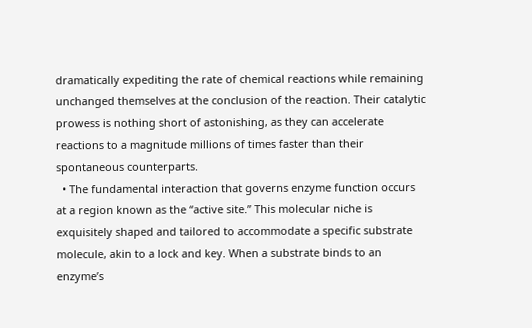dramatically expediting the rate of chemical reactions while remaining unchanged themselves at the conclusion of the reaction. Their catalytic prowess is nothing short of astonishing, as they can accelerate reactions to a magnitude millions of times faster than their spontaneous counterparts.
  • The fundamental interaction that governs enzyme function occurs at a region known as the “active site.” This molecular niche is exquisitely shaped and tailored to accommodate a specific substrate molecule, akin to a lock and key. When a substrate binds to an enzyme’s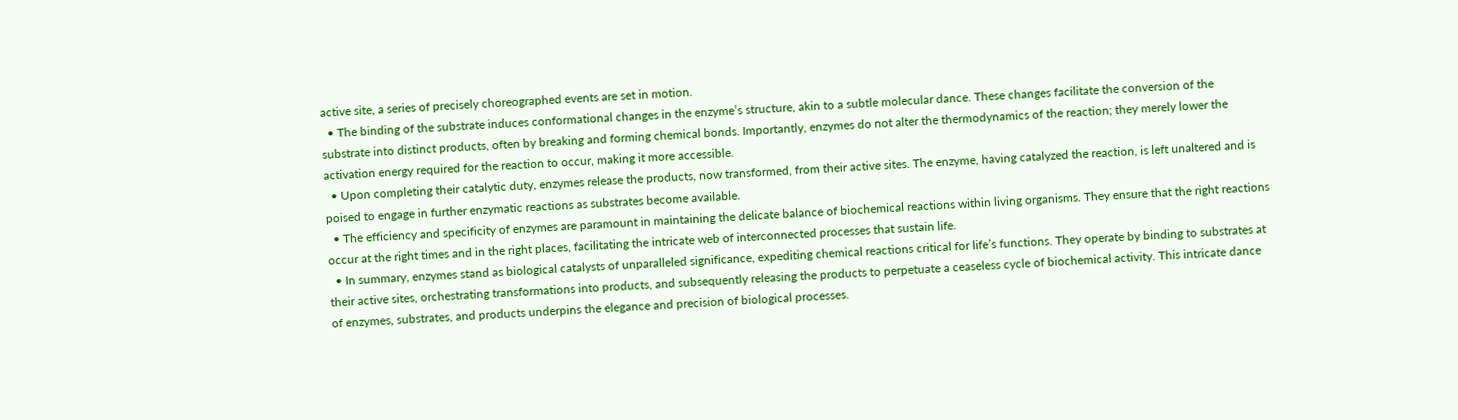active site, a series of precisely choreographed events are set in motion.
  • The binding of the substrate induces conformational changes in the enzyme’s structure, akin to a subtle molecular dance. These changes facilitate the conversion of the substrate into distinct products, often by breaking and forming chemical bonds. Importantly, enzymes do not alter the thermodynamics of the reaction; they merely lower the activation energy required for the reaction to occur, making it more accessible.
  • Upon completing their catalytic duty, enzymes release the products, now transformed, from their active sites. The enzyme, having catalyzed the reaction, is left unaltered and is poised to engage in further enzymatic reactions as substrates become available.
  • The efficiency and specificity of enzymes are paramount in maintaining the delicate balance of biochemical reactions within living organisms. They ensure that the right reactions occur at the right times and in the right places, facilitating the intricate web of interconnected processes that sustain life.
  • In summary, enzymes stand as biological catalysts of unparalleled significance, expediting chemical reactions critical for life’s functions. They operate by binding to substrates at their active sites, orchestrating transformations into products, and subsequently releasing the products to perpetuate a ceaseless cycle of biochemical activity. This intricate dance of enzymes, substrates, and products underpins the elegance and precision of biological processes.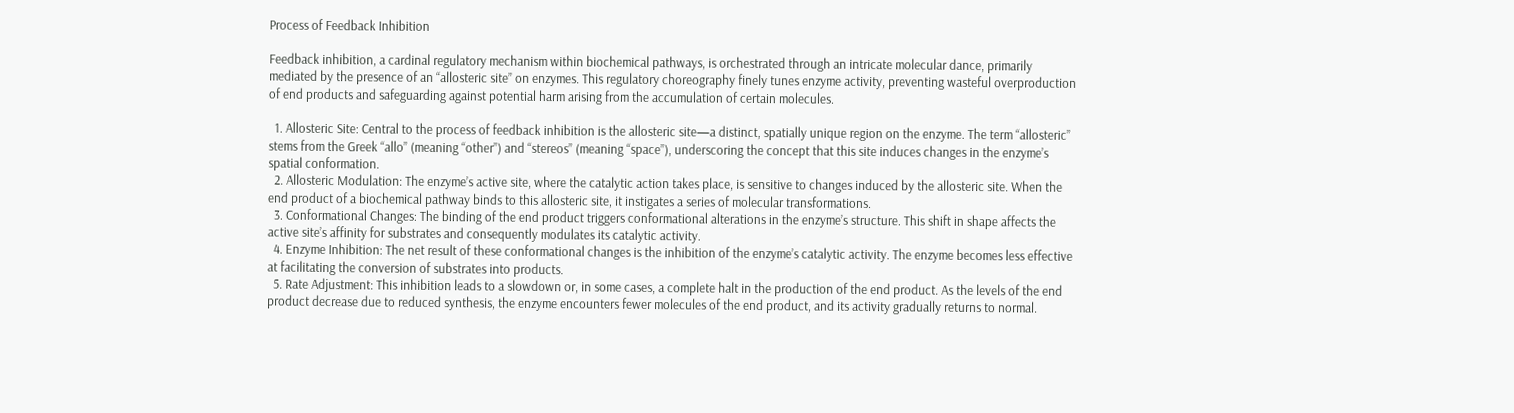Process of Feedback Inhibition

Feedback inhibition, a cardinal regulatory mechanism within biochemical pathways, is orchestrated through an intricate molecular dance, primarily mediated by the presence of an “allosteric site” on enzymes. This regulatory choreography finely tunes enzyme activity, preventing wasteful overproduction of end products and safeguarding against potential harm arising from the accumulation of certain molecules.

  1. Allosteric Site: Central to the process of feedback inhibition is the allosteric site—a distinct, spatially unique region on the enzyme. The term “allosteric” stems from the Greek “allo” (meaning “other”) and “stereos” (meaning “space”), underscoring the concept that this site induces changes in the enzyme’s spatial conformation.
  2. Allosteric Modulation: The enzyme’s active site, where the catalytic action takes place, is sensitive to changes induced by the allosteric site. When the end product of a biochemical pathway binds to this allosteric site, it instigates a series of molecular transformations.
  3. Conformational Changes: The binding of the end product triggers conformational alterations in the enzyme’s structure. This shift in shape affects the active site’s affinity for substrates and consequently modulates its catalytic activity.
  4. Enzyme Inhibition: The net result of these conformational changes is the inhibition of the enzyme’s catalytic activity. The enzyme becomes less effective at facilitating the conversion of substrates into products.
  5. Rate Adjustment: This inhibition leads to a slowdown or, in some cases, a complete halt in the production of the end product. As the levels of the end product decrease due to reduced synthesis, the enzyme encounters fewer molecules of the end product, and its activity gradually returns to normal.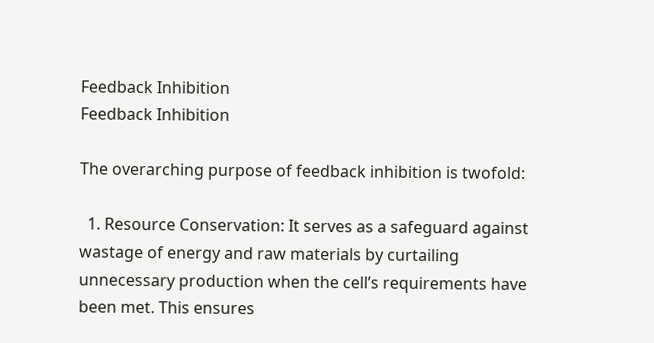Feedback Inhibition
Feedback Inhibition

The overarching purpose of feedback inhibition is twofold:

  1. Resource Conservation: It serves as a safeguard against wastage of energy and raw materials by curtailing unnecessary production when the cell’s requirements have been met. This ensures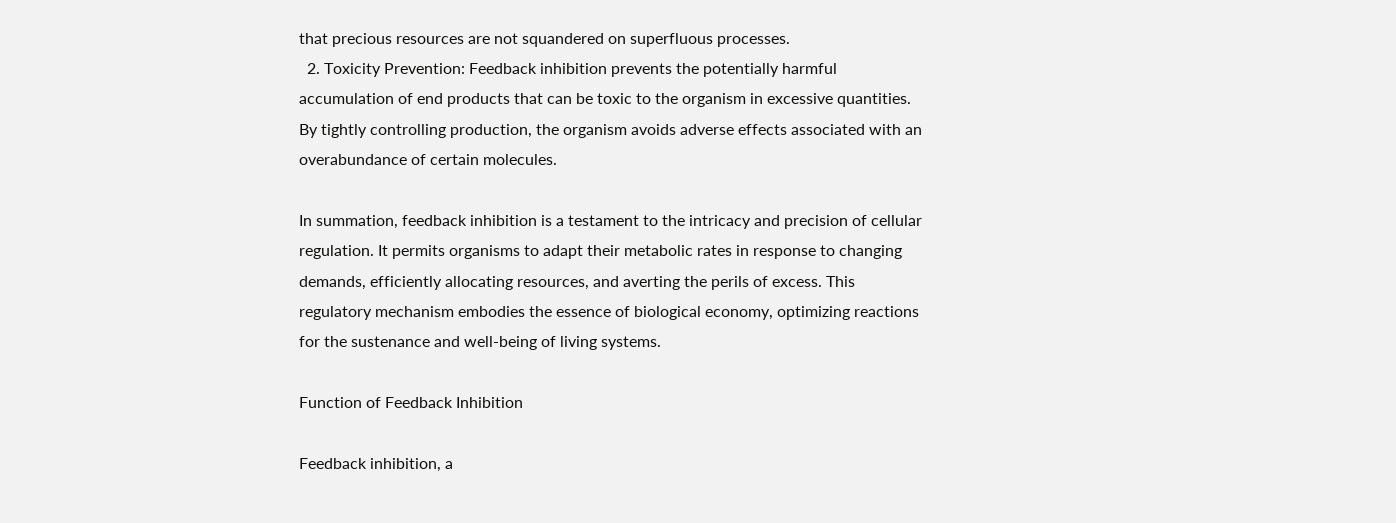that precious resources are not squandered on superfluous processes.
  2. Toxicity Prevention: Feedback inhibition prevents the potentially harmful accumulation of end products that can be toxic to the organism in excessive quantities. By tightly controlling production, the organism avoids adverse effects associated with an overabundance of certain molecules.

In summation, feedback inhibition is a testament to the intricacy and precision of cellular regulation. It permits organisms to adapt their metabolic rates in response to changing demands, efficiently allocating resources, and averting the perils of excess. This regulatory mechanism embodies the essence of biological economy, optimizing reactions for the sustenance and well-being of living systems.

Function of Feedback Inhibition

Feedback inhibition, a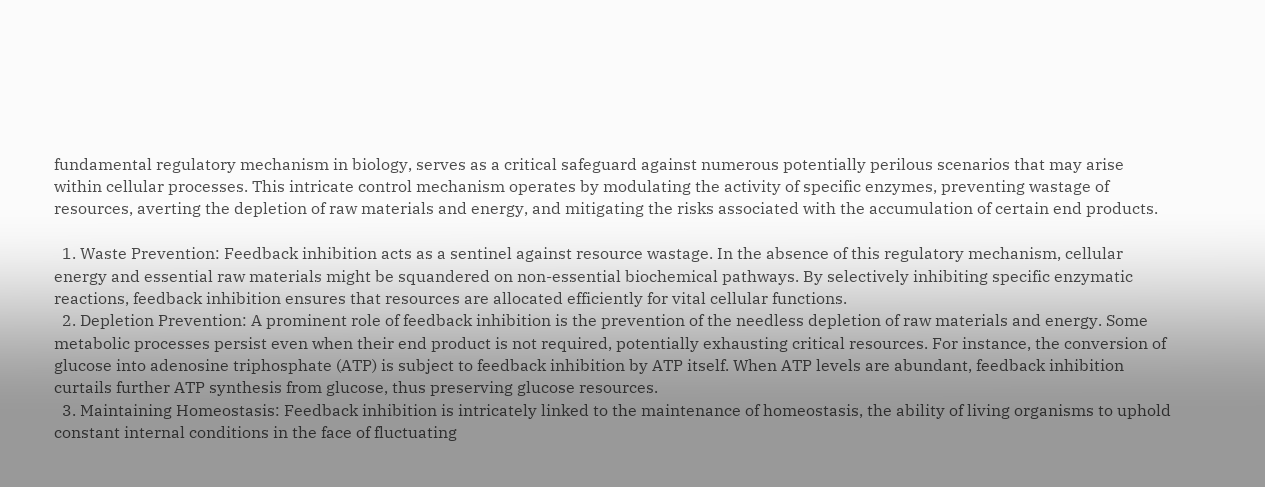fundamental regulatory mechanism in biology, serves as a critical safeguard against numerous potentially perilous scenarios that may arise within cellular processes. This intricate control mechanism operates by modulating the activity of specific enzymes, preventing wastage of resources, averting the depletion of raw materials and energy, and mitigating the risks associated with the accumulation of certain end products.

  1. Waste Prevention: Feedback inhibition acts as a sentinel against resource wastage. In the absence of this regulatory mechanism, cellular energy and essential raw materials might be squandered on non-essential biochemical pathways. By selectively inhibiting specific enzymatic reactions, feedback inhibition ensures that resources are allocated efficiently for vital cellular functions.
  2. Depletion Prevention: A prominent role of feedback inhibition is the prevention of the needless depletion of raw materials and energy. Some metabolic processes persist even when their end product is not required, potentially exhausting critical resources. For instance, the conversion of glucose into adenosine triphosphate (ATP) is subject to feedback inhibition by ATP itself. When ATP levels are abundant, feedback inhibition curtails further ATP synthesis from glucose, thus preserving glucose resources.
  3. Maintaining Homeostasis: Feedback inhibition is intricately linked to the maintenance of homeostasis, the ability of living organisms to uphold constant internal conditions in the face of fluctuating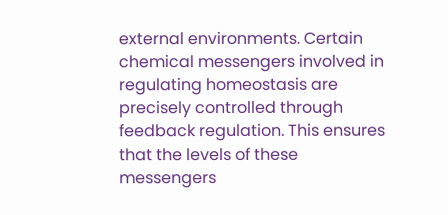external environments. Certain chemical messengers involved in regulating homeostasis are precisely controlled through feedback regulation. This ensures that the levels of these messengers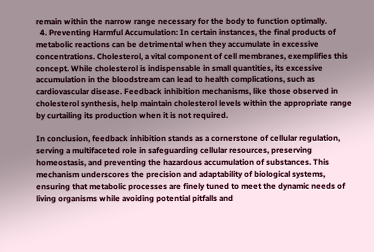remain within the narrow range necessary for the body to function optimally.
  4. Preventing Harmful Accumulation: In certain instances, the final products of metabolic reactions can be detrimental when they accumulate in excessive concentrations. Cholesterol, a vital component of cell membranes, exemplifies this concept. While cholesterol is indispensable in small quantities, its excessive accumulation in the bloodstream can lead to health complications, such as cardiovascular disease. Feedback inhibition mechanisms, like those observed in cholesterol synthesis, help maintain cholesterol levels within the appropriate range by curtailing its production when it is not required.

In conclusion, feedback inhibition stands as a cornerstone of cellular regulation, serving a multifaceted role in safeguarding cellular resources, preserving homeostasis, and preventing the hazardous accumulation of substances. This mechanism underscores the precision and adaptability of biological systems, ensuring that metabolic processes are finely tuned to meet the dynamic needs of living organisms while avoiding potential pitfalls and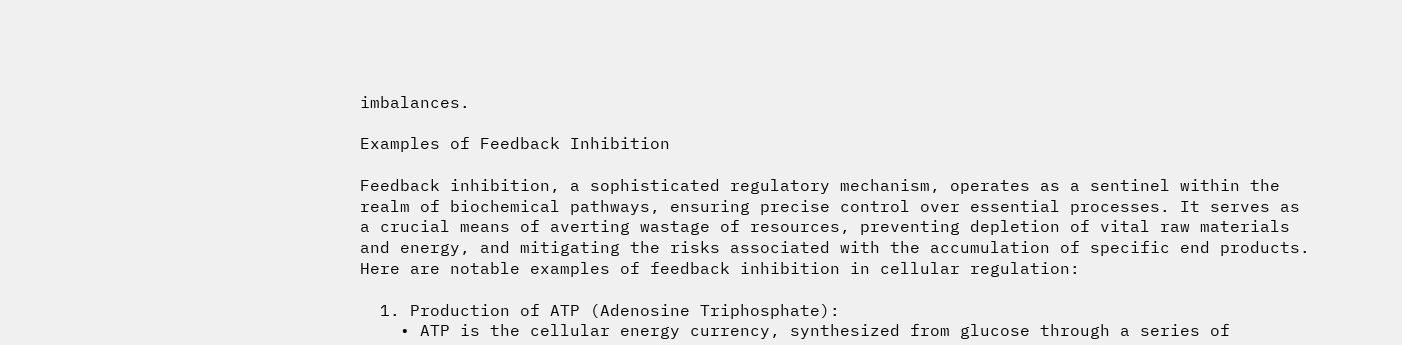imbalances.

Examples of Feedback Inhibition

Feedback inhibition, a sophisticated regulatory mechanism, operates as a sentinel within the realm of biochemical pathways, ensuring precise control over essential processes. It serves as a crucial means of averting wastage of resources, preventing depletion of vital raw materials and energy, and mitigating the risks associated with the accumulation of specific end products. Here are notable examples of feedback inhibition in cellular regulation:

  1. Production of ATP (Adenosine Triphosphate):
    • ATP is the cellular energy currency, synthesized from glucose through a series of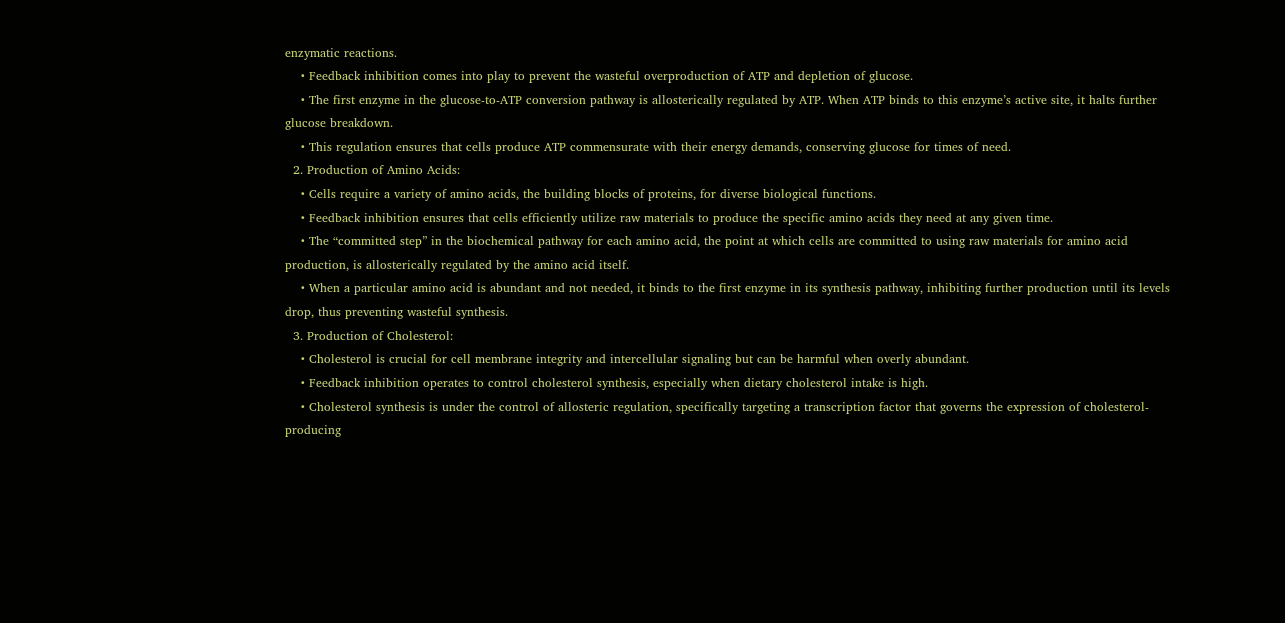enzymatic reactions.
    • Feedback inhibition comes into play to prevent the wasteful overproduction of ATP and depletion of glucose.
    • The first enzyme in the glucose-to-ATP conversion pathway is allosterically regulated by ATP. When ATP binds to this enzyme’s active site, it halts further glucose breakdown.
    • This regulation ensures that cells produce ATP commensurate with their energy demands, conserving glucose for times of need.
  2. Production of Amino Acids:
    • Cells require a variety of amino acids, the building blocks of proteins, for diverse biological functions.
    • Feedback inhibition ensures that cells efficiently utilize raw materials to produce the specific amino acids they need at any given time.
    • The “committed step” in the biochemical pathway for each amino acid, the point at which cells are committed to using raw materials for amino acid production, is allosterically regulated by the amino acid itself.
    • When a particular amino acid is abundant and not needed, it binds to the first enzyme in its synthesis pathway, inhibiting further production until its levels drop, thus preventing wasteful synthesis.
  3. Production of Cholesterol:
    • Cholesterol is crucial for cell membrane integrity and intercellular signaling but can be harmful when overly abundant.
    • Feedback inhibition operates to control cholesterol synthesis, especially when dietary cholesterol intake is high.
    • Cholesterol synthesis is under the control of allosteric regulation, specifically targeting a transcription factor that governs the expression of cholesterol-producing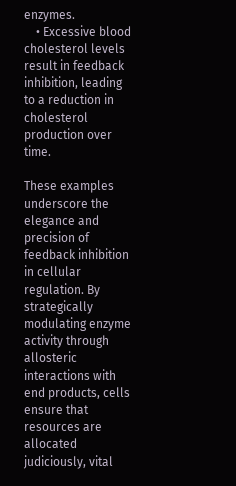enzymes.
    • Excessive blood cholesterol levels result in feedback inhibition, leading to a reduction in cholesterol production over time.

These examples underscore the elegance and precision of feedback inhibition in cellular regulation. By strategically modulating enzyme activity through allosteric interactions with end products, cells ensure that resources are allocated judiciously, vital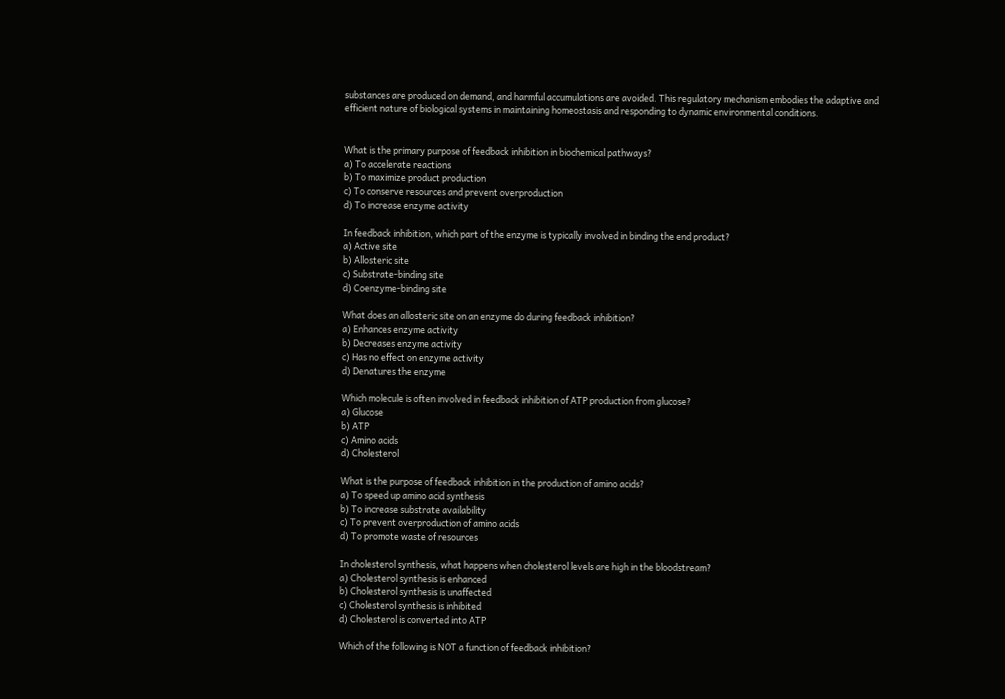substances are produced on demand, and harmful accumulations are avoided. This regulatory mechanism embodies the adaptive and efficient nature of biological systems in maintaining homeostasis and responding to dynamic environmental conditions.


What is the primary purpose of feedback inhibition in biochemical pathways?
a) To accelerate reactions
b) To maximize product production
c) To conserve resources and prevent overproduction
d) To increase enzyme activity

In feedback inhibition, which part of the enzyme is typically involved in binding the end product?
a) Active site
b) Allosteric site
c) Substrate-binding site
d) Coenzyme-binding site

What does an allosteric site on an enzyme do during feedback inhibition?
a) Enhances enzyme activity
b) Decreases enzyme activity
c) Has no effect on enzyme activity
d) Denatures the enzyme

Which molecule is often involved in feedback inhibition of ATP production from glucose?
a) Glucose
b) ATP
c) Amino acids
d) Cholesterol

What is the purpose of feedback inhibition in the production of amino acids?
a) To speed up amino acid synthesis
b) To increase substrate availability
c) To prevent overproduction of amino acids
d) To promote waste of resources

In cholesterol synthesis, what happens when cholesterol levels are high in the bloodstream?
a) Cholesterol synthesis is enhanced
b) Cholesterol synthesis is unaffected
c) Cholesterol synthesis is inhibited
d) Cholesterol is converted into ATP

Which of the following is NOT a function of feedback inhibition?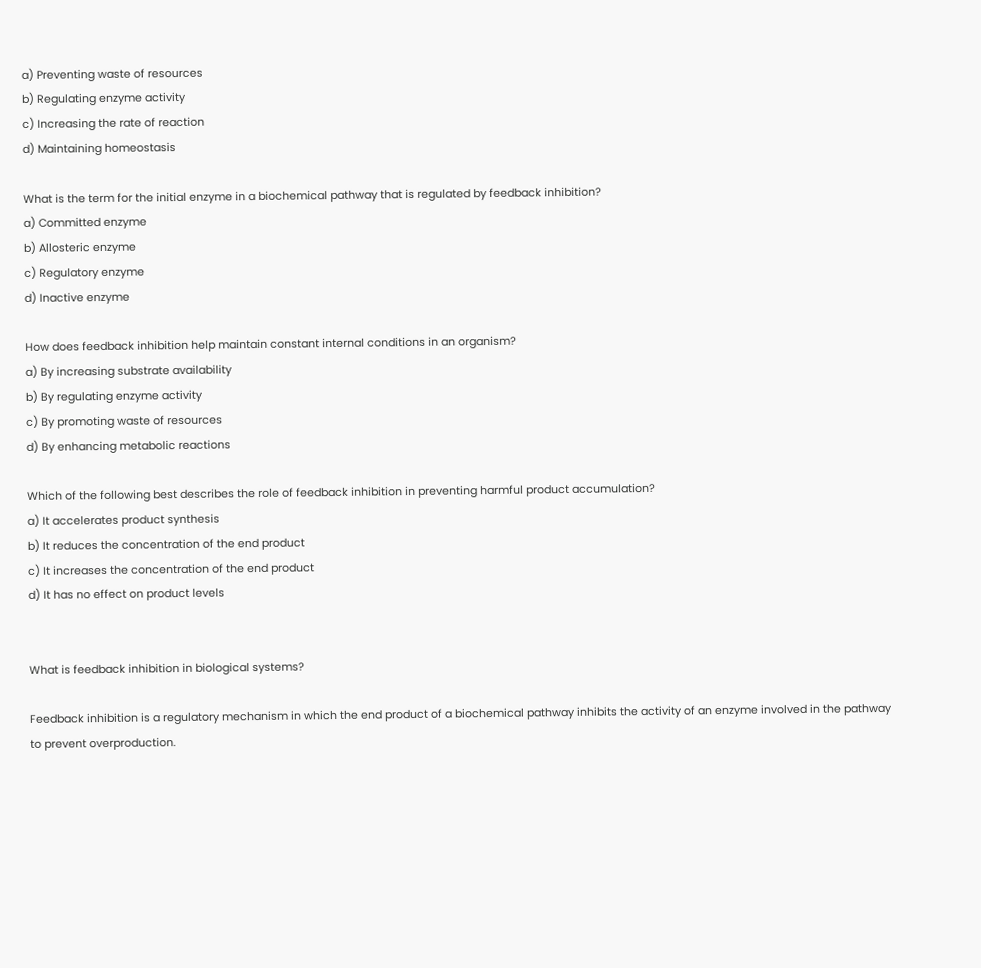a) Preventing waste of resources
b) Regulating enzyme activity
c) Increasing the rate of reaction
d) Maintaining homeostasis

What is the term for the initial enzyme in a biochemical pathway that is regulated by feedback inhibition?
a) Committed enzyme
b) Allosteric enzyme
c) Regulatory enzyme
d) Inactive enzyme

How does feedback inhibition help maintain constant internal conditions in an organism?
a) By increasing substrate availability
b) By regulating enzyme activity
c) By promoting waste of resources
d) By enhancing metabolic reactions

Which of the following best describes the role of feedback inhibition in preventing harmful product accumulation?
a) It accelerates product synthesis
b) It reduces the concentration of the end product
c) It increases the concentration of the end product
d) It has no effect on product levels


What is feedback inhibition in biological systems?

Feedback inhibition is a regulatory mechanism in which the end product of a biochemical pathway inhibits the activity of an enzyme involved in the pathway to prevent overproduction.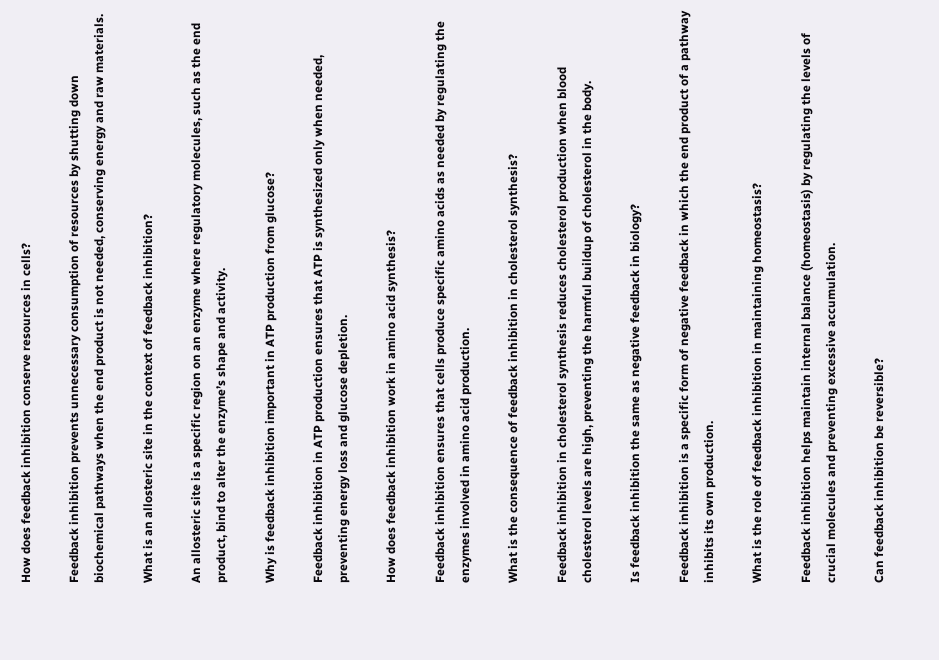How does feedback inhibition conserve resources in cells?

Feedback inhibition prevents unnecessary consumption of resources by shutting down biochemical pathways when the end product is not needed, conserving energy and raw materials.

What is an allosteric site in the context of feedback inhibition?

An allosteric site is a specific region on an enzyme where regulatory molecules, such as the end product, bind to alter the enzyme’s shape and activity.

Why is feedback inhibition important in ATP production from glucose?

Feedback inhibition in ATP production ensures that ATP is synthesized only when needed, preventing energy loss and glucose depletion.

How does feedback inhibition work in amino acid synthesis?

Feedback inhibition ensures that cells produce specific amino acids as needed by regulating the enzymes involved in amino acid production.

What is the consequence of feedback inhibition in cholesterol synthesis?

Feedback inhibition in cholesterol synthesis reduces cholesterol production when blood cholesterol levels are high, preventing the harmful buildup of cholesterol in the body.

Is feedback inhibition the same as negative feedback in biology?

Feedback inhibition is a specific form of negative feedback in which the end product of a pathway inhibits its own production.

What is the role of feedback inhibition in maintaining homeostasis?

Feedback inhibition helps maintain internal balance (homeostasis) by regulating the levels of crucial molecules and preventing excessive accumulation.

Can feedback inhibition be reversible?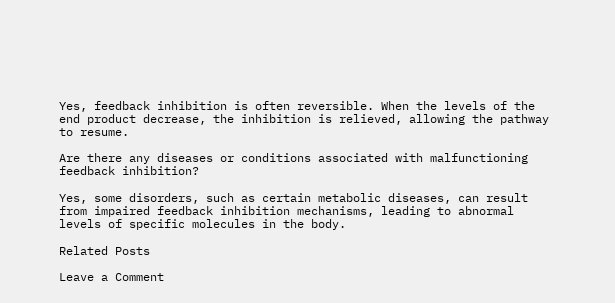Yes, feedback inhibition is often reversible. When the levels of the end product decrease, the inhibition is relieved, allowing the pathway to resume.

Are there any diseases or conditions associated with malfunctioning feedback inhibition?

Yes, some disorders, such as certain metabolic diseases, can result from impaired feedback inhibition mechanisms, leading to abnormal levels of specific molecules in the body.

Related Posts

Leave a Comment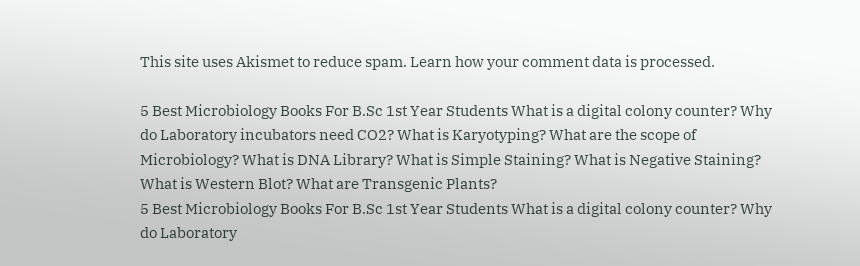This site uses Akismet to reduce spam. Learn how your comment data is processed.

5 Best Microbiology Books For B.Sc 1st Year Students What is a digital colony counter? Why do Laboratory incubators need CO2? What is Karyotyping? What are the scope of Microbiology? What is DNA Library? What is Simple Staining? What is Negative Staining? What is Western Blot? What are Transgenic Plants?
5 Best Microbiology Books For B.Sc 1st Year Students What is a digital colony counter? Why do Laboratory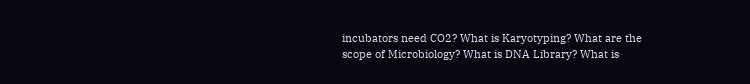incubators need CO2? What is Karyotyping? What are the scope of Microbiology? What is DNA Library? What is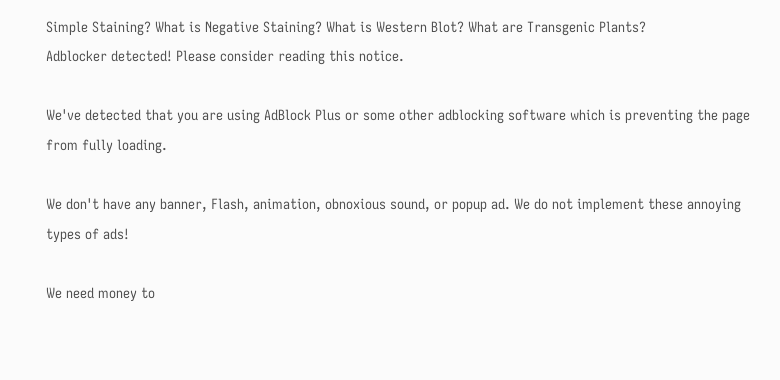Simple Staining? What is Negative Staining? What is Western Blot? What are Transgenic Plants?
Adblocker detected! Please consider reading this notice.

We've detected that you are using AdBlock Plus or some other adblocking software which is preventing the page from fully loading.

We don't have any banner, Flash, animation, obnoxious sound, or popup ad. We do not implement these annoying types of ads!

We need money to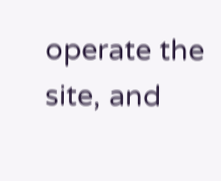operate the site, and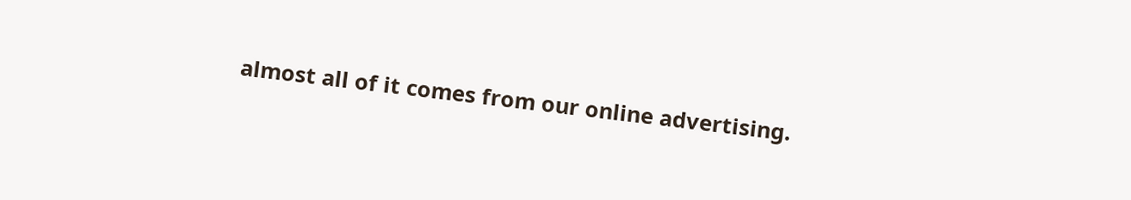almost all of it comes from our online advertising.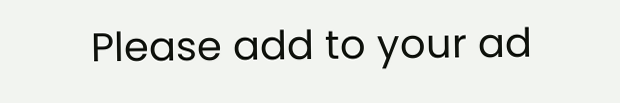Please add to your ad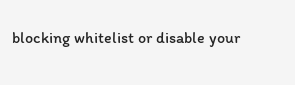blocking whitelist or disable your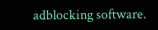adblocking software.